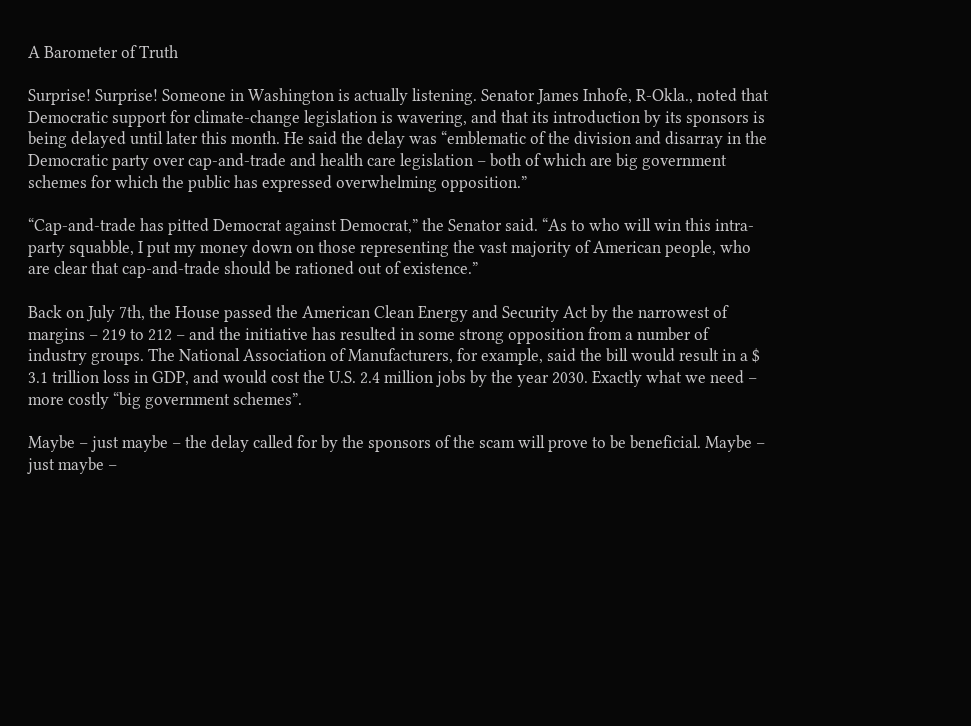A Barometer of Truth

Surprise! Surprise! Someone in Washington is actually listening. Senator James Inhofe, R-Okla., noted that Democratic support for climate-change legislation is wavering, and that its introduction by its sponsors is being delayed until later this month. He said the delay was “emblematic of the division and disarray in the Democratic party over cap-and-trade and health care legislation – both of which are big government schemes for which the public has expressed overwhelming opposition.”

“Cap-and-trade has pitted Democrat against Democrat,” the Senator said. “As to who will win this intra-party squabble, I put my money down on those representing the vast majority of American people, who are clear that cap-and-trade should be rationed out of existence.”

Back on July 7th, the House passed the American Clean Energy and Security Act by the narrowest of margins – 219 to 212 – and the initiative has resulted in some strong opposition from a number of industry groups. The National Association of Manufacturers, for example, said the bill would result in a $ 3.1 trillion loss in GDP, and would cost the U.S. 2.4 million jobs by the year 2030. Exactly what we need – more costly “big government schemes”.

Maybe – just maybe – the delay called for by the sponsors of the scam will prove to be beneficial. Maybe – just maybe –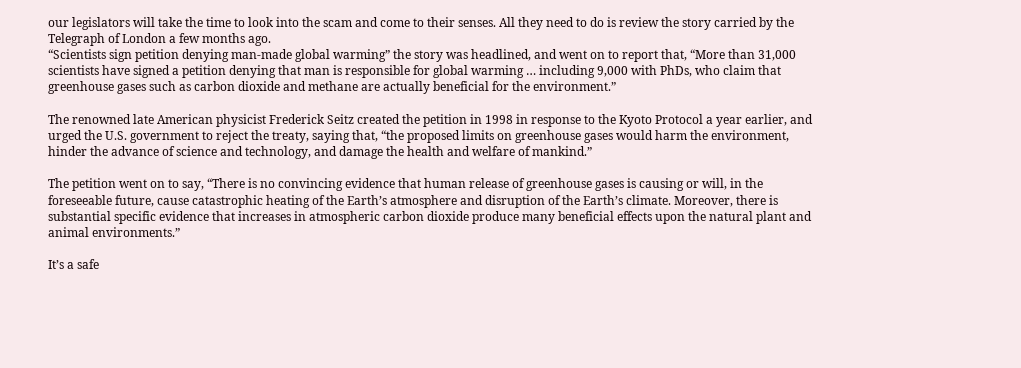our legislators will take the time to look into the scam and come to their senses. All they need to do is review the story carried by the Telegraph of London a few months ago.
“Scientists sign petition denying man-made global warming” the story was headlined, and went on to report that, “More than 31,000 scientists have signed a petition denying that man is responsible for global warming … including 9,000 with PhDs, who claim that greenhouse gases such as carbon dioxide and methane are actually beneficial for the environment.”

The renowned late American physicist Frederick Seitz created the petition in 1998 in response to the Kyoto Protocol a year earlier, and urged the U.S. government to reject the treaty, saying that, “the proposed limits on greenhouse gases would harm the environment, hinder the advance of science and technology, and damage the health and welfare of mankind.”

The petition went on to say, “There is no convincing evidence that human release of greenhouse gases is causing or will, in the foreseeable future, cause catastrophic heating of the Earth’s atmosphere and disruption of the Earth’s climate. Moreover, there is substantial specific evidence that increases in atmospheric carbon dioxide produce many beneficial effects upon the natural plant and animal environments.”

It’s a safe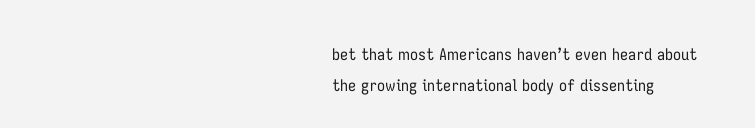bet that most Americans haven’t even heard about the growing international body of dissenting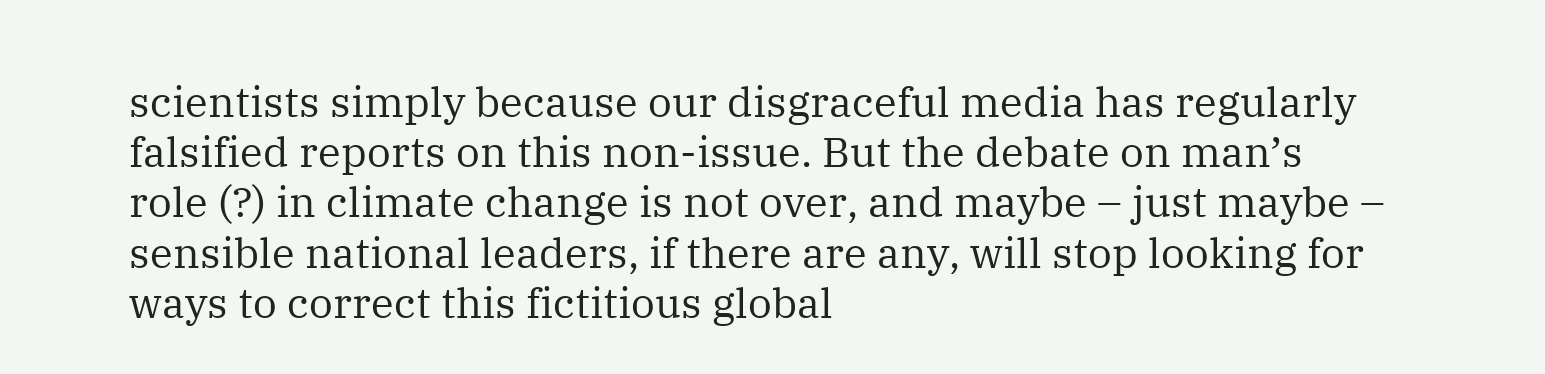scientists simply because our disgraceful media has regularly falsified reports on this non-issue. But the debate on man’s role (?) in climate change is not over, and maybe – just maybe – sensible national leaders, if there are any, will stop looking for ways to correct this fictitious global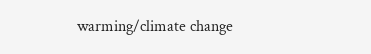warming/climate change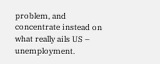problem, and concentrate instead on what really ails US – unemployment.